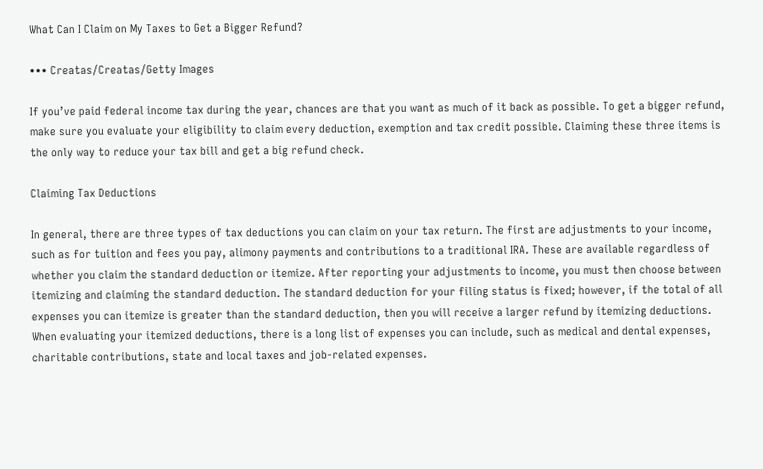What Can I Claim on My Taxes to Get a Bigger Refund?

••• Creatas/Creatas/Getty Images

If you’ve paid federal income tax during the year, chances are that you want as much of it back as possible. To get a bigger refund, make sure you evaluate your eligibility to claim every deduction, exemption and tax credit possible. Claiming these three items is the only way to reduce your tax bill and get a big refund check.

Claiming Tax Deductions

In general, there are three types of tax deductions you can claim on your tax return. The first are adjustments to your income, such as for tuition and fees you pay, alimony payments and contributions to a traditional IRA. These are available regardless of whether you claim the standard deduction or itemize. After reporting your adjustments to income, you must then choose between itemizing and claiming the standard deduction. The standard deduction for your filing status is fixed; however, if the total of all expenses you can itemize is greater than the standard deduction, then you will receive a larger refund by itemizing deductions. When evaluating your itemized deductions, there is a long list of expenses you can include, such as medical and dental expenses, charitable contributions, state and local taxes and job-related expenses.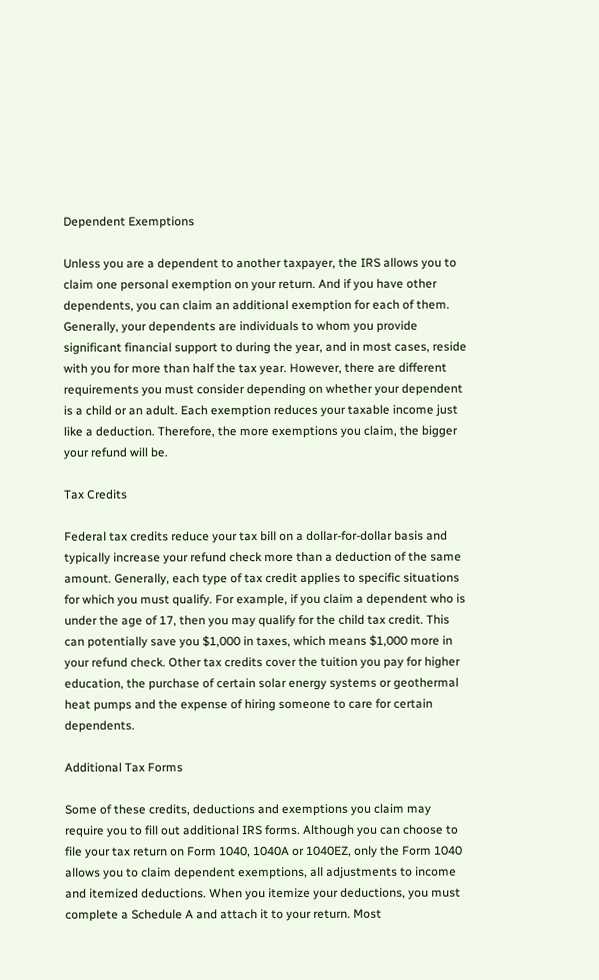Dependent Exemptions

Unless you are a dependent to another taxpayer, the IRS allows you to claim one personal exemption on your return. And if you have other dependents, you can claim an additional exemption for each of them. Generally, your dependents are individuals to whom you provide significant financial support to during the year, and in most cases, reside with you for more than half the tax year. However, there are different requirements you must consider depending on whether your dependent is a child or an adult. Each exemption reduces your taxable income just like a deduction. Therefore, the more exemptions you claim, the bigger your refund will be.

Tax Credits

Federal tax credits reduce your tax bill on a dollar-for-dollar basis and typically increase your refund check more than a deduction of the same amount. Generally, each type of tax credit applies to specific situations for which you must qualify. For example, if you claim a dependent who is under the age of 17, then you may qualify for the child tax credit. This can potentially save you $1,000 in taxes, which means $1,000 more in your refund check. Other tax credits cover the tuition you pay for higher education, the purchase of certain solar energy systems or geothermal heat pumps and the expense of hiring someone to care for certain dependents.

Additional Tax Forms

Some of these credits, deductions and exemptions you claim may require you to fill out additional IRS forms. Although you can choose to file your tax return on Form 1040, 1040A or 1040EZ, only the Form 1040 allows you to claim dependent exemptions, all adjustments to income and itemized deductions. When you itemize your deductions, you must complete a Schedule A and attach it to your return. Most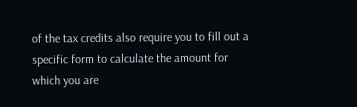of the tax credits also require you to fill out a specific form to calculate the amount for which you are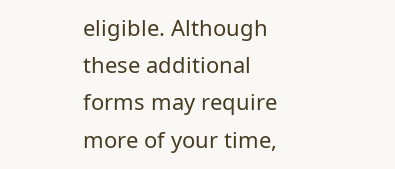eligible. Although these additional forms may require more of your time,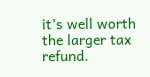it’s well worth the larger tax refund.